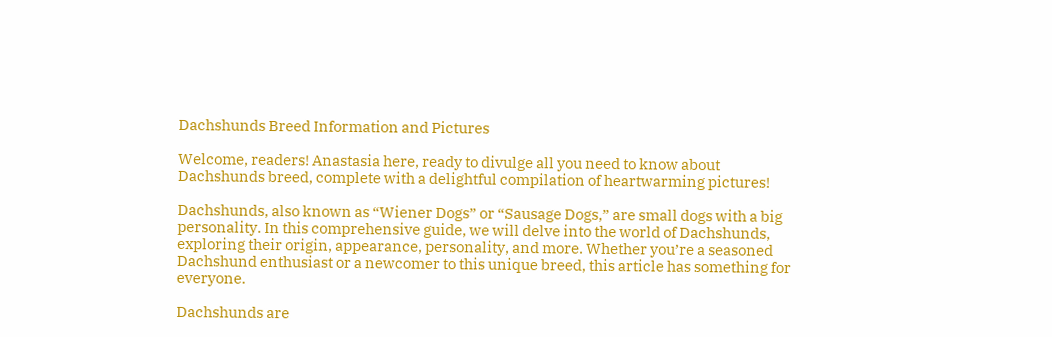Dachshunds Breed Information and Pictures

Welcome, readers! Anastasia here, ready to divulge all you need to know about Dachshunds breed, complete with a delightful compilation of heartwarming pictures!

Dachshunds, also known as “Wiener Dogs” or “Sausage Dogs,” are small dogs with a big personality. In this comprehensive guide, we will delve into the world of Dachshunds, exploring their origin, appearance, personality, and more. Whether you’re a seasoned Dachshund enthusiast or a newcomer to this unique breed, this article has something for everyone.

Dachshunds are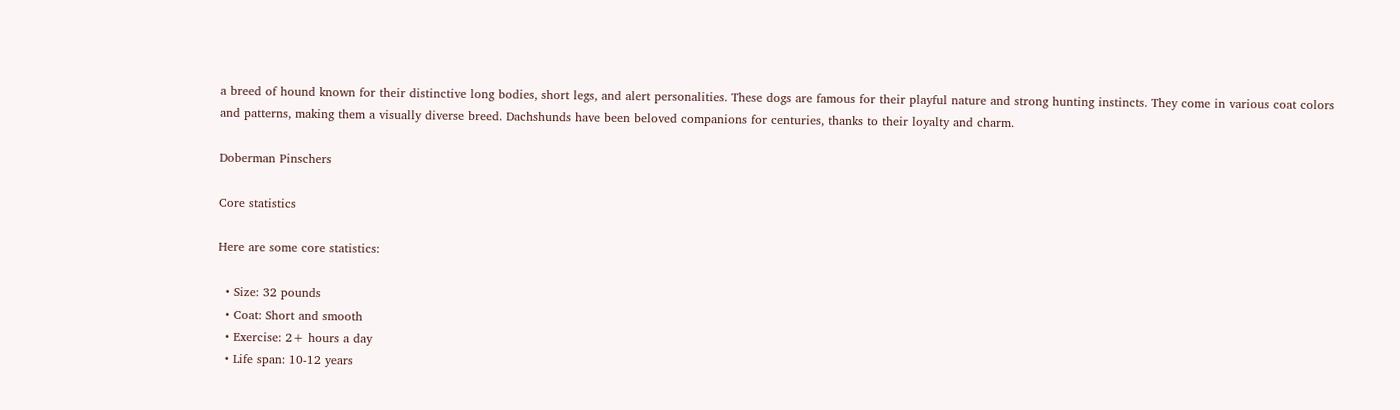a breed of hound known for their distinctive long bodies, short legs, and alert personalities. These dogs are famous for their playful nature and strong hunting instincts. They come in various coat colors and patterns, making them a visually diverse breed. Dachshunds have been beloved companions for centuries, thanks to their loyalty and charm.

Doberman Pinschers

Core statistics

Here are some core statistics:

  • Size: 32 pounds
  • Coat: Short and smooth
  • Exercise: 2+ hours a day
  • Life span: 10-12 years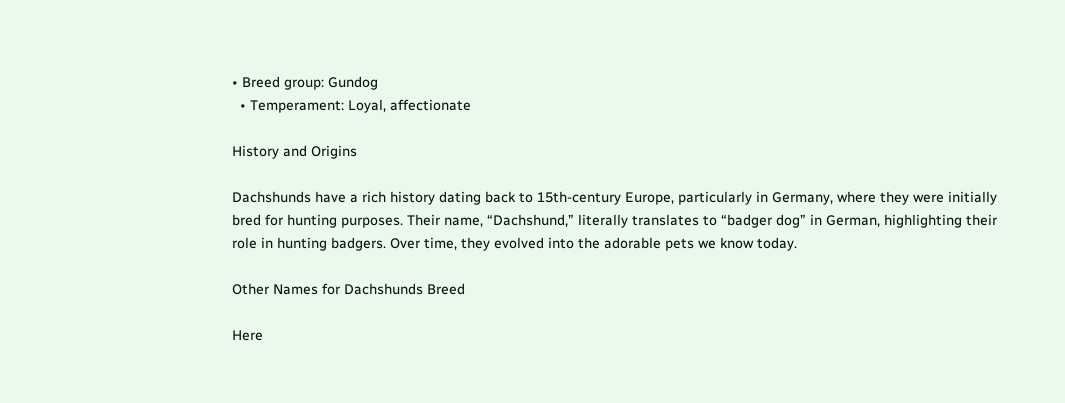• Breed group: Gundog
  • Temperament: Loyal, affectionate

History and Origins

Dachshunds have a rich history dating back to 15th-century Europe, particularly in Germany, where they were initially bred for hunting purposes. Their name, “Dachshund,” literally translates to “badger dog” in German, highlighting their role in hunting badgers. Over time, they evolved into the adorable pets we know today.

Other Names for Dachshunds Breed

Here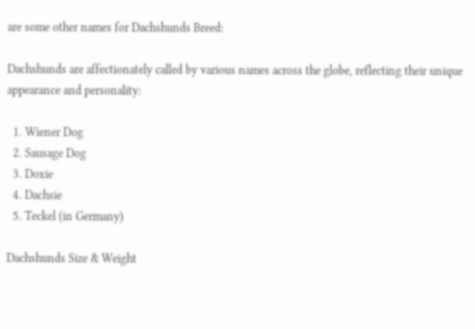are some other names for Dachshunds Breed:

Dachshunds are affectionately called by various names across the globe, reflecting their unique appearance and personality:

  1. Wiener Dog
  2. Sausage Dog
  3. Doxie
  4. Dachsie
  5. Teckel (in Germany)

Dachshunds Size & Weight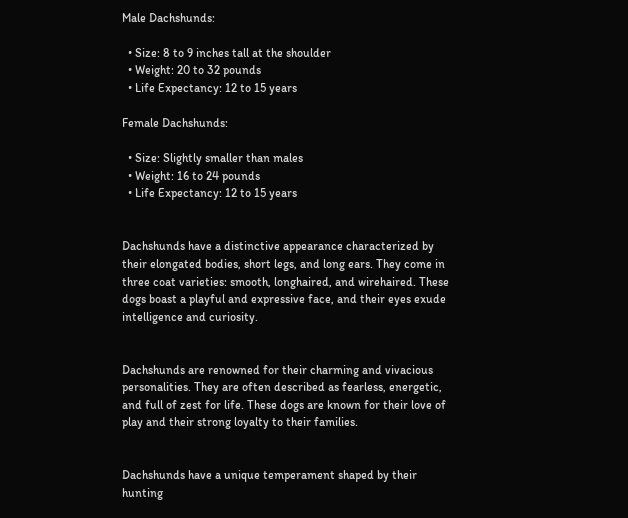Male Dachshunds:

  • Size: 8 to 9 inches tall at the shoulder
  • Weight: 20 to 32 pounds
  • Life Expectancy: 12 to 15 years

Female Dachshunds:

  • Size: Slightly smaller than males
  • Weight: 16 to 24 pounds
  • Life Expectancy: 12 to 15 years


Dachshunds have a distinctive appearance characterized by their elongated bodies, short legs, and long ears. They come in three coat varieties: smooth, longhaired, and wirehaired. These dogs boast a playful and expressive face, and their eyes exude intelligence and curiosity.


Dachshunds are renowned for their charming and vivacious personalities. They are often described as fearless, energetic, and full of zest for life. These dogs are known for their love of play and their strong loyalty to their families.


Dachshunds have a unique temperament shaped by their hunting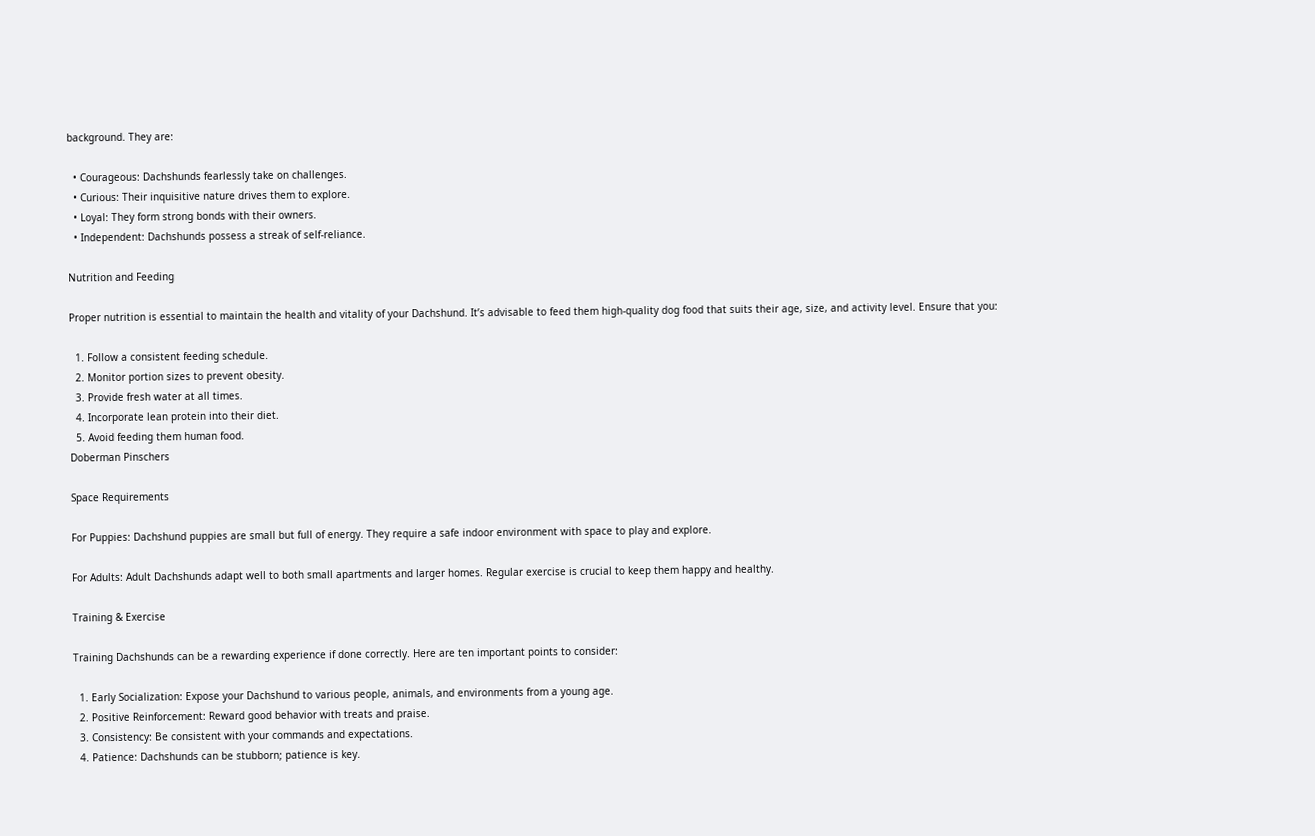background. They are:

  • Courageous: Dachshunds fearlessly take on challenges.
  • Curious: Their inquisitive nature drives them to explore.
  • Loyal: They form strong bonds with their owners.
  • Independent: Dachshunds possess a streak of self-reliance.

Nutrition and Feeding

Proper nutrition is essential to maintain the health and vitality of your Dachshund. It’s advisable to feed them high-quality dog food that suits their age, size, and activity level. Ensure that you:

  1. Follow a consistent feeding schedule.
  2. Monitor portion sizes to prevent obesity.
  3. Provide fresh water at all times.
  4. Incorporate lean protein into their diet.
  5. Avoid feeding them human food.
Doberman Pinschers

Space Requirements

For Puppies: Dachshund puppies are small but full of energy. They require a safe indoor environment with space to play and explore.

For Adults: Adult Dachshunds adapt well to both small apartments and larger homes. Regular exercise is crucial to keep them happy and healthy.

Training & Exercise

Training Dachshunds can be a rewarding experience if done correctly. Here are ten important points to consider:

  1. Early Socialization: Expose your Dachshund to various people, animals, and environments from a young age.
  2. Positive Reinforcement: Reward good behavior with treats and praise.
  3. Consistency: Be consistent with your commands and expectations.
  4. Patience: Dachshunds can be stubborn; patience is key.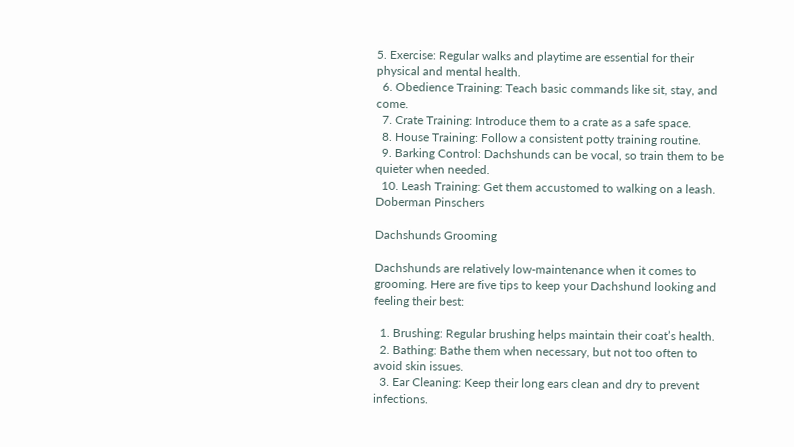5. Exercise: Regular walks and playtime are essential for their physical and mental health.
  6. Obedience Training: Teach basic commands like sit, stay, and come.
  7. Crate Training: Introduce them to a crate as a safe space.
  8. House Training: Follow a consistent potty training routine.
  9. Barking Control: Dachshunds can be vocal, so train them to be quieter when needed.
  10. Leash Training: Get them accustomed to walking on a leash.
Doberman Pinschers

Dachshunds Grooming

Dachshunds are relatively low-maintenance when it comes to grooming. Here are five tips to keep your Dachshund looking and feeling their best:

  1. Brushing: Regular brushing helps maintain their coat’s health.
  2. Bathing: Bathe them when necessary, but not too often to avoid skin issues.
  3. Ear Cleaning: Keep their long ears clean and dry to prevent infections.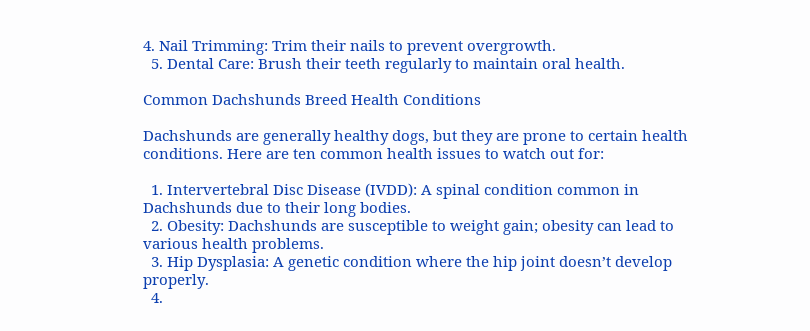4. Nail Trimming: Trim their nails to prevent overgrowth.
  5. Dental Care: Brush their teeth regularly to maintain oral health.

Common Dachshunds Breed Health Conditions

Dachshunds are generally healthy dogs, but they are prone to certain health conditions. Here are ten common health issues to watch out for:

  1. Intervertebral Disc Disease (IVDD): A spinal condition common in Dachshunds due to their long bodies.
  2. Obesity: Dachshunds are susceptible to weight gain; obesity can lead to various health problems.
  3. Hip Dysplasia: A genetic condition where the hip joint doesn’t develop properly.
  4.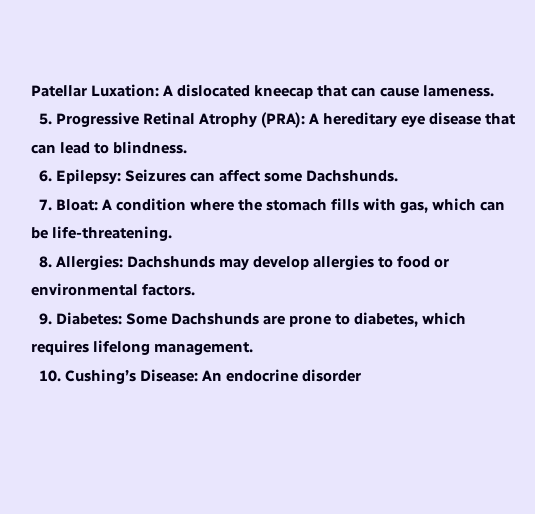Patellar Luxation: A dislocated kneecap that can cause lameness.
  5. Progressive Retinal Atrophy (PRA): A hereditary eye disease that can lead to blindness.
  6. Epilepsy: Seizures can affect some Dachshunds.
  7. Bloat: A condition where the stomach fills with gas, which can be life-threatening.
  8. Allergies: Dachshunds may develop allergies to food or environmental factors.
  9. Diabetes: Some Dachshunds are prone to diabetes, which requires lifelong management.
  10. Cushing’s Disease: An endocrine disorder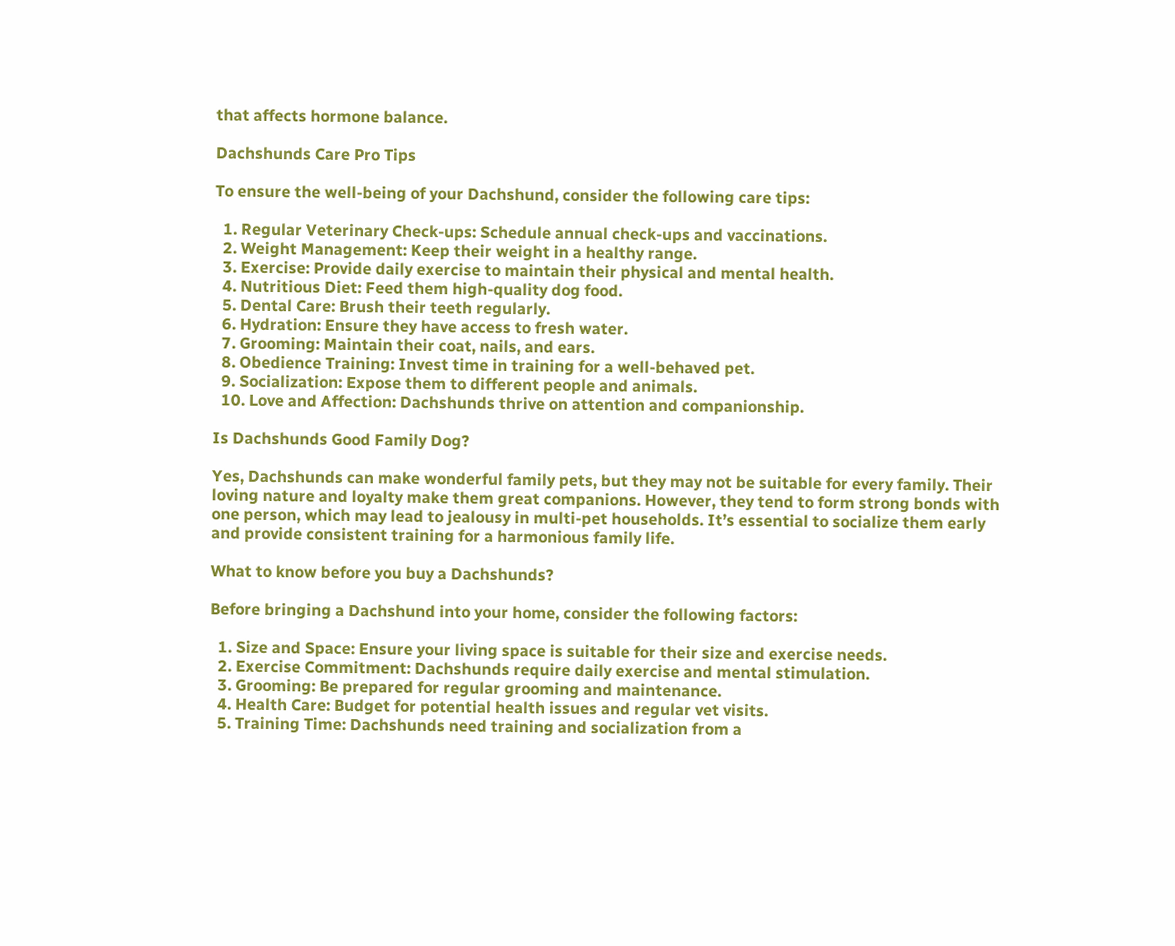that affects hormone balance.

Dachshunds Care Pro Tips

To ensure the well-being of your Dachshund, consider the following care tips:

  1. Regular Veterinary Check-ups: Schedule annual check-ups and vaccinations.
  2. Weight Management: Keep their weight in a healthy range.
  3. Exercise: Provide daily exercise to maintain their physical and mental health.
  4. Nutritious Diet: Feed them high-quality dog food.
  5. Dental Care: Brush their teeth regularly.
  6. Hydration: Ensure they have access to fresh water.
  7. Grooming: Maintain their coat, nails, and ears.
  8. Obedience Training: Invest time in training for a well-behaved pet.
  9. Socialization: Expose them to different people and animals.
  10. Love and Affection: Dachshunds thrive on attention and companionship.

Is Dachshunds Good Family Dog?

Yes, Dachshunds can make wonderful family pets, but they may not be suitable for every family. Their loving nature and loyalty make them great companions. However, they tend to form strong bonds with one person, which may lead to jealousy in multi-pet households. It’s essential to socialize them early and provide consistent training for a harmonious family life.

What to know before you buy a Dachshunds?

Before bringing a Dachshund into your home, consider the following factors:

  1. Size and Space: Ensure your living space is suitable for their size and exercise needs.
  2. Exercise Commitment: Dachshunds require daily exercise and mental stimulation.
  3. Grooming: Be prepared for regular grooming and maintenance.
  4. Health Care: Budget for potential health issues and regular vet visits.
  5. Training Time: Dachshunds need training and socialization from a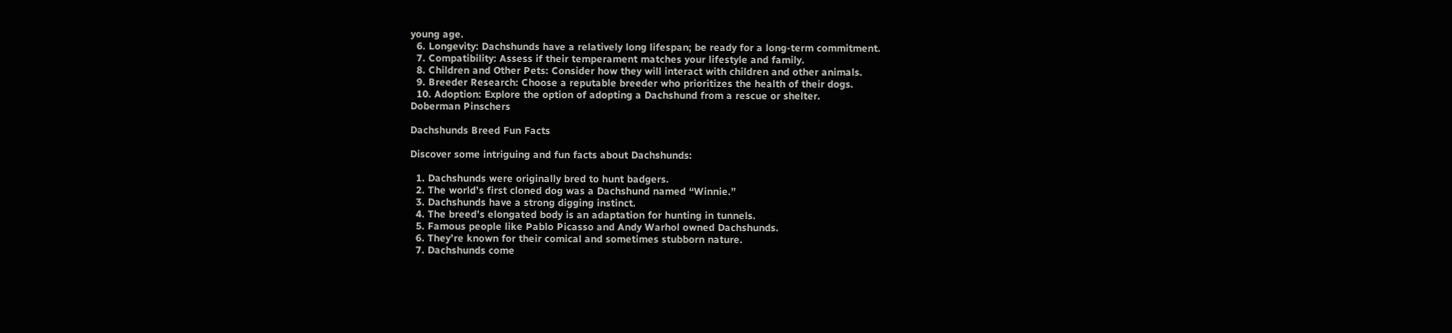young age.
  6. Longevity: Dachshunds have a relatively long lifespan; be ready for a long-term commitment.
  7. Compatibility: Assess if their temperament matches your lifestyle and family.
  8. Children and Other Pets: Consider how they will interact with children and other animals.
  9. Breeder Research: Choose a reputable breeder who prioritizes the health of their dogs.
  10. Adoption: Explore the option of adopting a Dachshund from a rescue or shelter.
Doberman Pinschers

Dachshunds Breed Fun Facts

Discover some intriguing and fun facts about Dachshunds:

  1. Dachshunds were originally bred to hunt badgers.
  2. The world’s first cloned dog was a Dachshund named “Winnie.”
  3. Dachshunds have a strong digging instinct.
  4. The breed’s elongated body is an adaptation for hunting in tunnels.
  5. Famous people like Pablo Picasso and Andy Warhol owned Dachshunds.
  6. They’re known for their comical and sometimes stubborn nature.
  7. Dachshunds come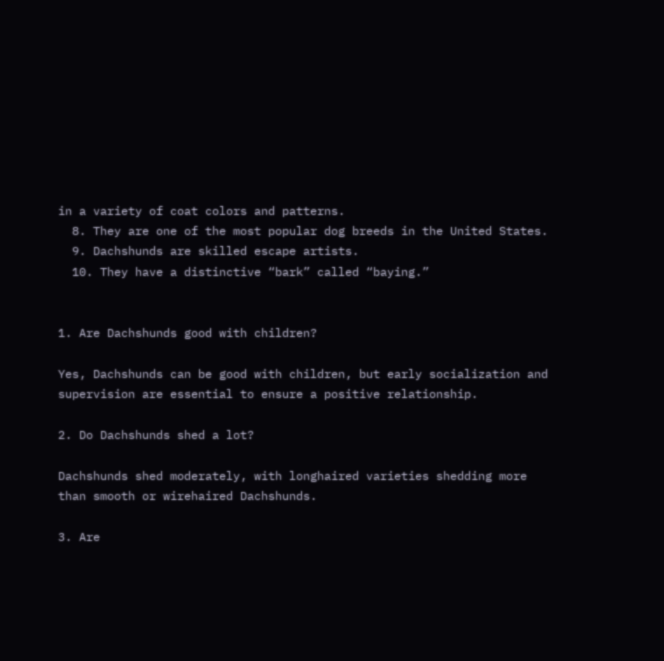in a variety of coat colors and patterns.
  8. They are one of the most popular dog breeds in the United States.
  9. Dachshunds are skilled escape artists.
  10. They have a distinctive “bark” called “baying.”


1. Are Dachshunds good with children?

Yes, Dachshunds can be good with children, but early socialization and supervision are essential to ensure a positive relationship.

2. Do Dachshunds shed a lot?

Dachshunds shed moderately, with longhaired varieties shedding more than smooth or wirehaired Dachshunds.

3. Are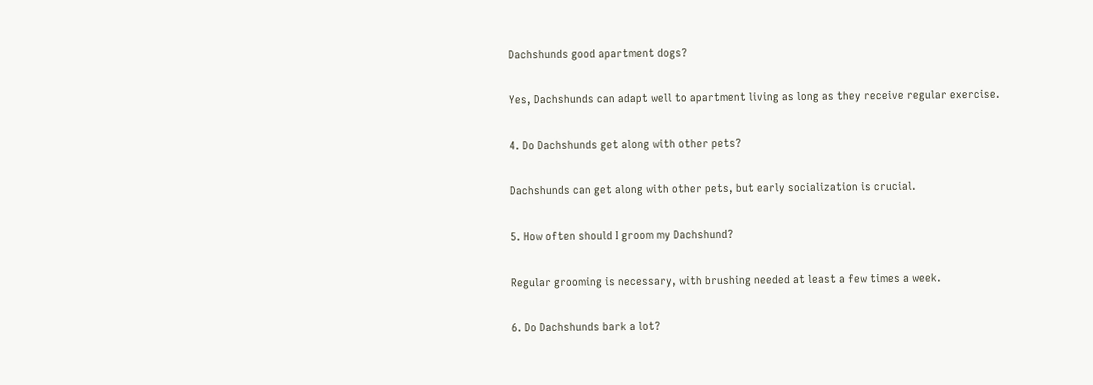Dachshunds good apartment dogs?

Yes, Dachshunds can adapt well to apartment living as long as they receive regular exercise.

4. Do Dachshunds get along with other pets?

Dachshunds can get along with other pets, but early socialization is crucial.

5. How often should I groom my Dachshund?

Regular grooming is necessary, with brushing needed at least a few times a week.

6. Do Dachshunds bark a lot?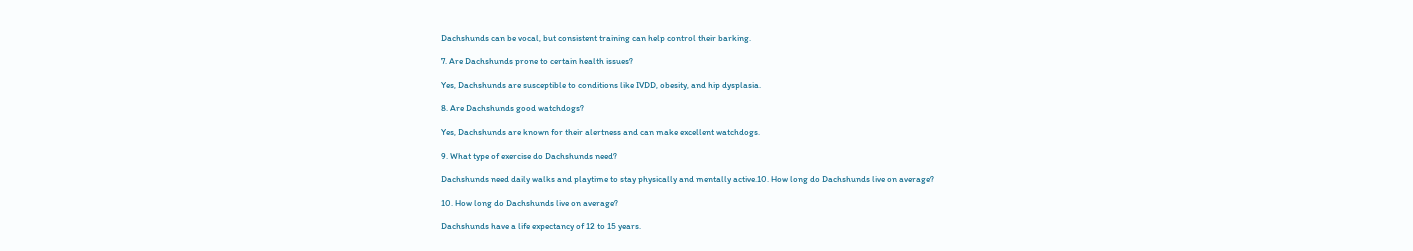Dachshunds can be vocal, but consistent training can help control their barking.

7. Are Dachshunds prone to certain health issues?

Yes, Dachshunds are susceptible to conditions like IVDD, obesity, and hip dysplasia.

8. Are Dachshunds good watchdogs?

Yes, Dachshunds are known for their alertness and can make excellent watchdogs.

9. What type of exercise do Dachshunds need?

Dachshunds need daily walks and playtime to stay physically and mentally active.10. How long do Dachshunds live on average?

10. How long do Dachshunds live on average?

Dachshunds have a life expectancy of 12 to 15 years.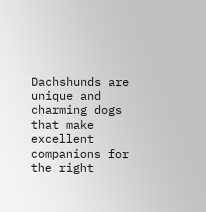Dachshunds are unique and charming dogs that make excellent companions for the right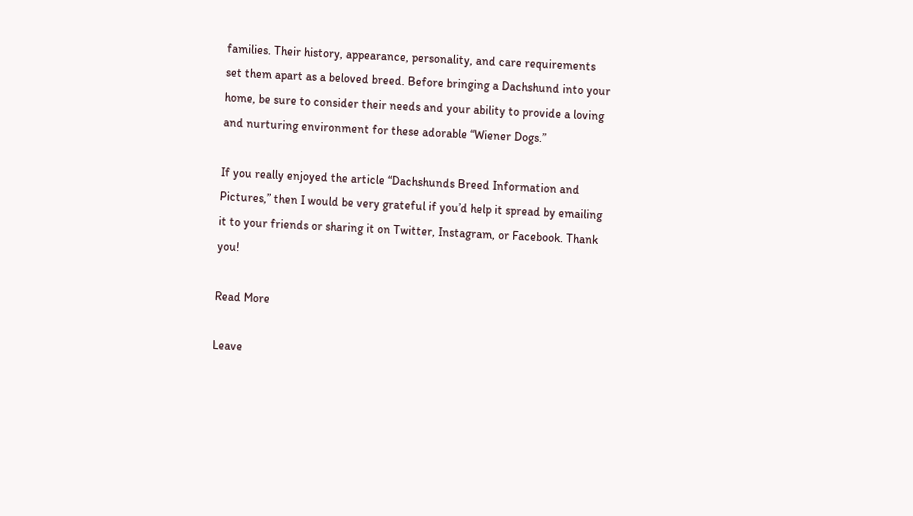families. Their history, appearance, personality, and care requirements set them apart as a beloved breed. Before bringing a Dachshund into your home, be sure to consider their needs and your ability to provide a loving and nurturing environment for these adorable “Wiener Dogs.”

If you really enjoyed the article “Dachshunds Breed Information and Pictures,” then I would be very grateful if you’d help it spread by emailing it to your friends or sharing it on Twitter, Instagram, or Facebook. Thank you!

Read More

Leave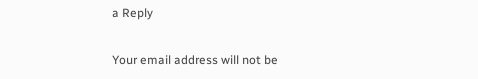a Reply

Your email address will not be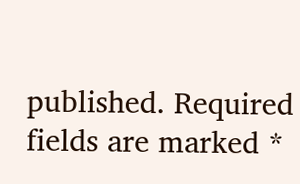published. Required fields are marked *